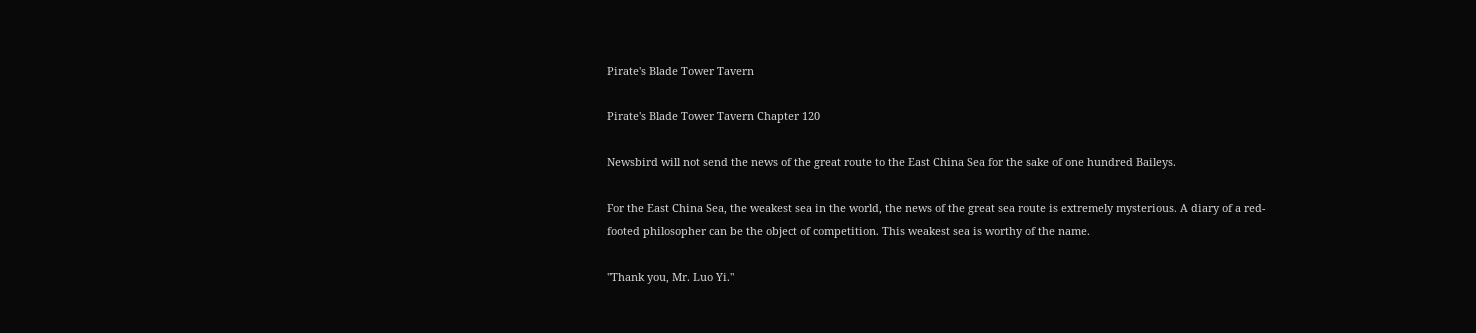Pirate's Blade Tower Tavern

Pirate's Blade Tower Tavern Chapter 120

Newsbird will not send the news of the great route to the East China Sea for the sake of one hundred Baileys.

For the East China Sea, the weakest sea in the world, the news of the great sea route is extremely mysterious. A diary of a red-footed philosopher can be the object of competition. This weakest sea is worthy of the name.

"Thank you, Mr. Luo Yi."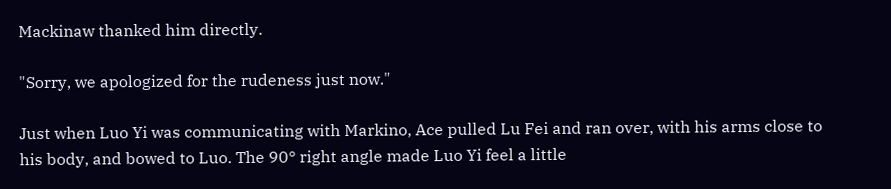Mackinaw thanked him directly.

"Sorry, we apologized for the rudeness just now."

Just when Luo Yi was communicating with Markino, Ace pulled Lu Fei and ran over, with his arms close to his body, and bowed to Luo. The 90° right angle made Luo Yi feel a little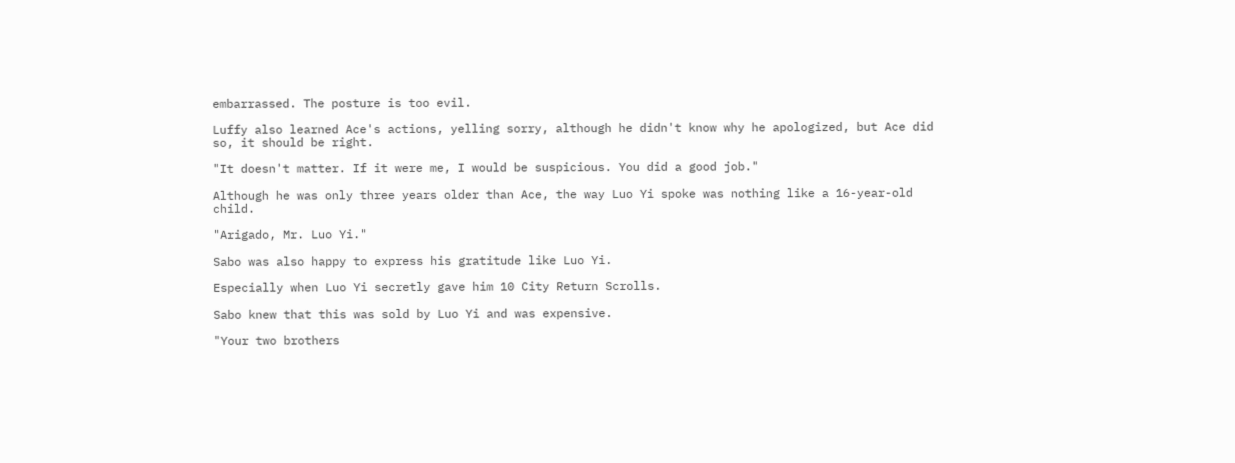embarrassed. The posture is too evil.

Luffy also learned Ace's actions, yelling sorry, although he didn't know why he apologized, but Ace did so, it should be right.

"It doesn't matter. If it were me, I would be suspicious. You did a good job."

Although he was only three years older than Ace, the way Luo Yi spoke was nothing like a 16-year-old child.

"Arigado, Mr. Luo Yi."

Sabo was also happy to express his gratitude like Luo Yi.

Especially when Luo Yi secretly gave him 10 City Return Scrolls.

Sabo knew that this was sold by Luo Yi and was expensive.

"Your two brothers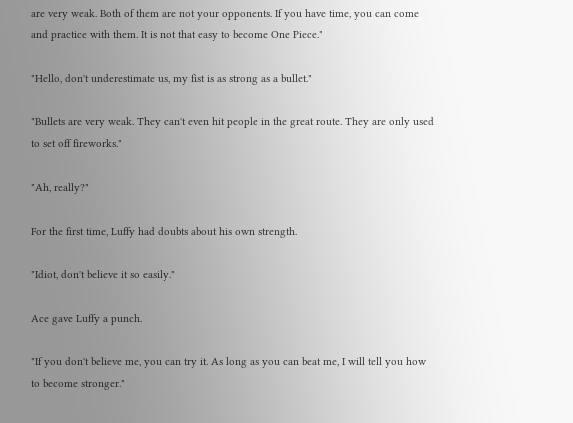are very weak. Both of them are not your opponents. If you have time, you can come and practice with them. It is not that easy to become One Piece."

"Hello, don't underestimate us, my fist is as strong as a bullet."

"Bullets are very weak. They can't even hit people in the great route. They are only used to set off fireworks."

"Ah, really?"

For the first time, Luffy had doubts about his own strength.

"Idiot, don't believe it so easily."

Ace gave Luffy a punch.

"If you don't believe me, you can try it. As long as you can beat me, I will tell you how to become stronger."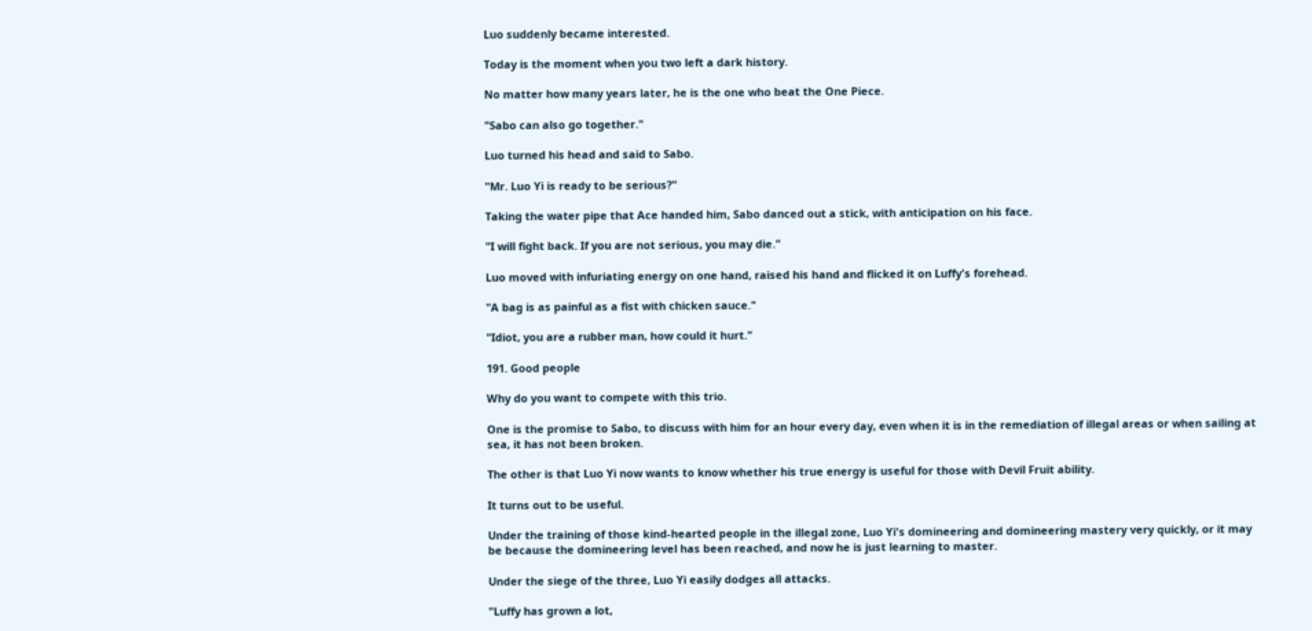Luo suddenly became interested.

Today is the moment when you two left a dark history.

No matter how many years later, he is the one who beat the One Piece.

"Sabo can also go together."

Luo turned his head and said to Sabo.

"Mr. Luo Yi is ready to be serious?"

Taking the water pipe that Ace handed him, Sabo danced out a stick, with anticipation on his face.

"I will fight back. If you are not serious, you may die."

Luo moved with infuriating energy on one hand, raised his hand and flicked it on Luffy's forehead.

"A bag is as painful as a fist with chicken sauce."

"Idiot, you are a rubber man, how could it hurt."

191. Good people

Why do you want to compete with this trio.

One is the promise to Sabo, to discuss with him for an hour every day, even when it is in the remediation of illegal areas or when sailing at sea, it has not been broken.

The other is that Luo Yi now wants to know whether his true energy is useful for those with Devil Fruit ability.

It turns out to be useful.

Under the training of those kind-hearted people in the illegal zone, Luo Yi's domineering and domineering mastery very quickly, or it may be because the domineering level has been reached, and now he is just learning to master.

Under the siege of the three, Luo Yi easily dodges all attacks.

"Luffy has grown a lot,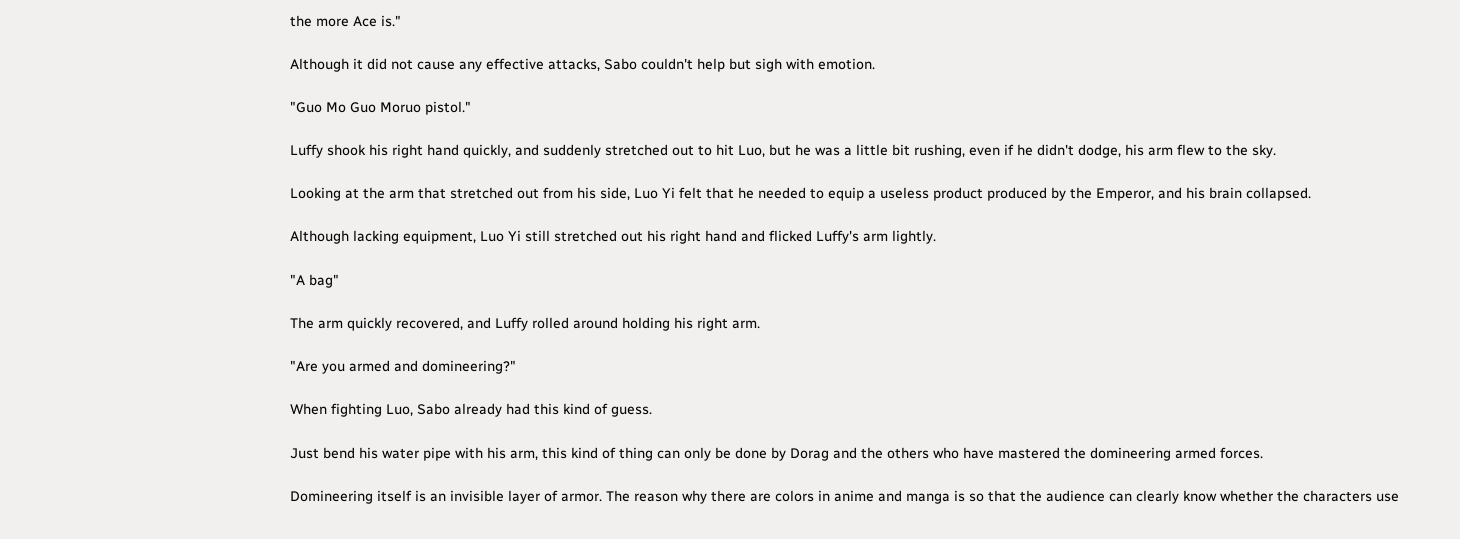the more Ace is."

Although it did not cause any effective attacks, Sabo couldn't help but sigh with emotion.

"Guo Mo Guo Moruo pistol."

Luffy shook his right hand quickly, and suddenly stretched out to hit Luo, but he was a little bit rushing, even if he didn't dodge, his arm flew to the sky.

Looking at the arm that stretched out from his side, Luo Yi felt that he needed to equip a useless product produced by the Emperor, and his brain collapsed.

Although lacking equipment, Luo Yi still stretched out his right hand and flicked Luffy's arm lightly.

"A bag"

The arm quickly recovered, and Luffy rolled around holding his right arm.

"Are you armed and domineering?"

When fighting Luo, Sabo already had this kind of guess.

Just bend his water pipe with his arm, this kind of thing can only be done by Dorag and the others who have mastered the domineering armed forces.

Domineering itself is an invisible layer of armor. The reason why there are colors in anime and manga is so that the audience can clearly know whether the characters use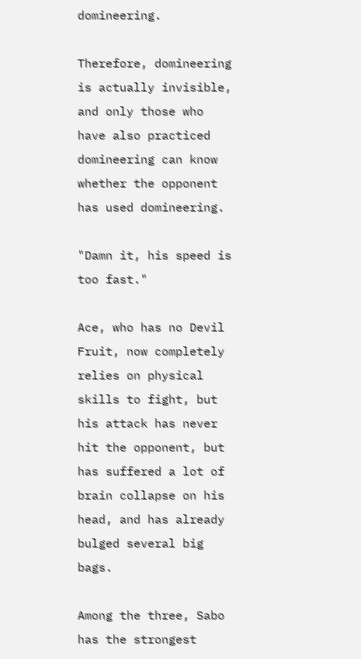domineering.

Therefore, domineering is actually invisible, and only those who have also practiced domineering can know whether the opponent has used domineering.

"Damn it, his speed is too fast."

Ace, who has no Devil Fruit, now completely relies on physical skills to fight, but his attack has never hit the opponent, but has suffered a lot of brain collapse on his head, and has already bulged several big bags.

Among the three, Sabo has the strongest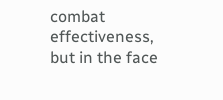combat effectiveness, but in the face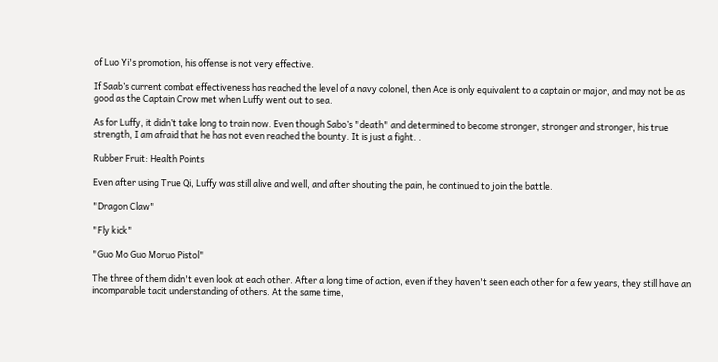of Luo Yi's promotion, his offense is not very effective.

If Saab’s current combat effectiveness has reached the level of a navy colonel, then Ace is only equivalent to a captain or major, and may not be as good as the Captain Crow met when Luffy went out to sea.

As for Luffy, it didn’t take long to train now. Even though Sabo’s "death" and determined to become stronger, stronger and stronger, his true strength, I am afraid that he has not even reached the bounty. It is just a fight. .

Rubber Fruit: Health Points

Even after using True Qi, Luffy was still alive and well, and after shouting the pain, he continued to join the battle.

"Dragon Claw"

"Fly kick"

"Guo Mo Guo Moruo Pistol"

The three of them didn't even look at each other. After a long time of action, even if they haven't seen each other for a few years, they still have an incomparable tacit understanding of others. At the same time,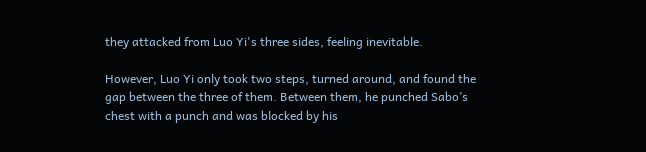they attacked from Luo Yi's three sides, feeling inevitable.

However, Luo Yi only took two steps, turned around, and found the gap between the three of them. Between them, he punched Sabo’s chest with a punch and was blocked by his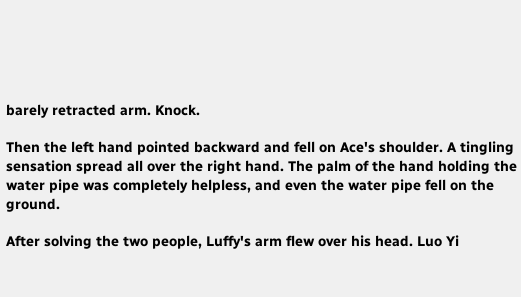barely retracted arm. Knock.

Then the left hand pointed backward and fell on Ace's shoulder. A tingling sensation spread all over the right hand. The palm of the hand holding the water pipe was completely helpless, and even the water pipe fell on the ground.

After solving the two people, Luffy's arm flew over his head. Luo Yi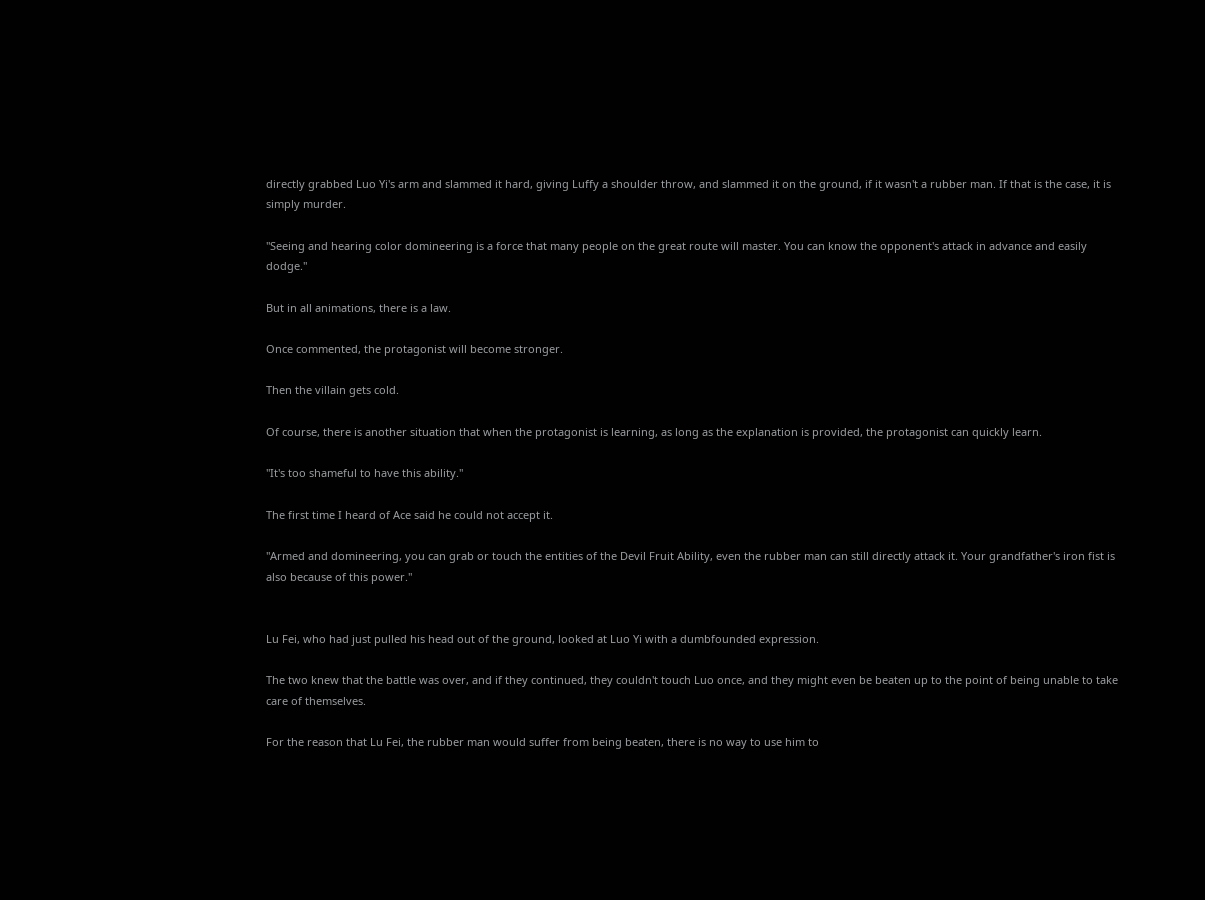directly grabbed Luo Yi's arm and slammed it hard, giving Luffy a shoulder throw, and slammed it on the ground, if it wasn't a rubber man. If that is the case, it is simply murder.

"Seeing and hearing color domineering is a force that many people on the great route will master. You can know the opponent's attack in advance and easily dodge."

But in all animations, there is a law.

Once commented, the protagonist will become stronger.

Then the villain gets cold.

Of course, there is another situation that when the protagonist is learning, as long as the explanation is provided, the protagonist can quickly learn.

"It's too shameful to have this ability."

The first time I heard of Ace said he could not accept it.

"Armed and domineering, you can grab or touch the entities of the Devil Fruit Ability, even the rubber man can still directly attack it. Your grandfather's iron fist is also because of this power."


Lu Fei, who had just pulled his head out of the ground, looked at Luo Yi with a dumbfounded expression.

The two knew that the battle was over, and if they continued, they couldn't touch Luo once, and they might even be beaten up to the point of being unable to take care of themselves.

For the reason that Lu Fei, the rubber man would suffer from being beaten, there is no way to use him to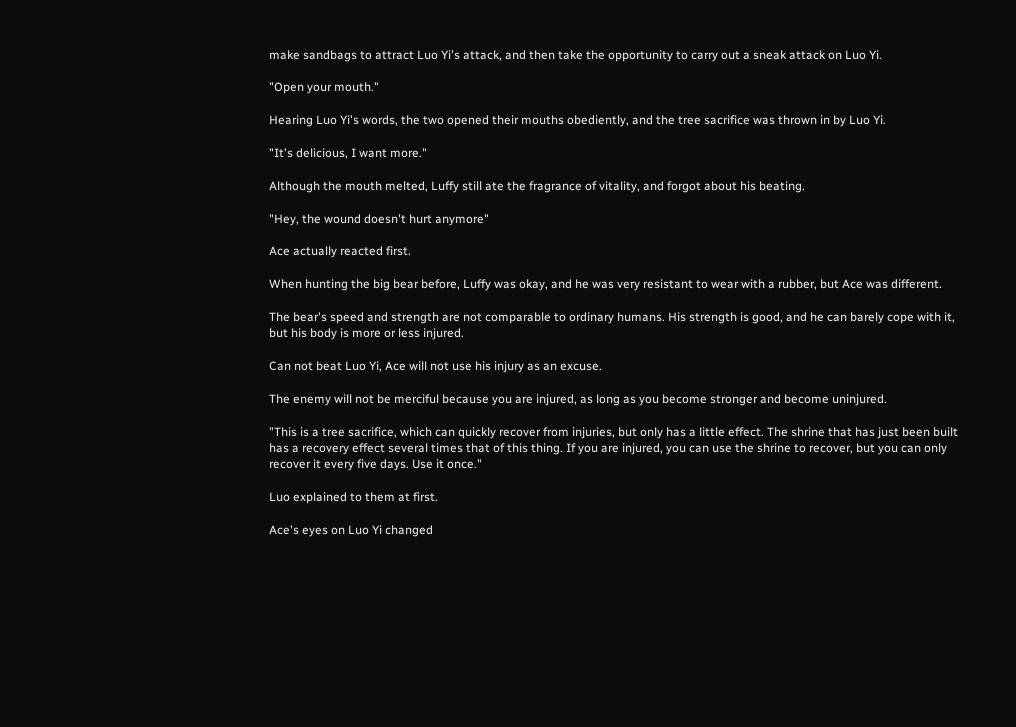make sandbags to attract Luo Yi's attack, and then take the opportunity to carry out a sneak attack on Luo Yi.

"Open your mouth."

Hearing Luo Yi's words, the two opened their mouths obediently, and the tree sacrifice was thrown in by Luo Yi.

"It's delicious, I want more."

Although the mouth melted, Luffy still ate the fragrance of vitality, and forgot about his beating.

"Hey, the wound doesn't hurt anymore"

Ace actually reacted first.

When hunting the big bear before, Luffy was okay, and he was very resistant to wear with a rubber, but Ace was different.

The bear's speed and strength are not comparable to ordinary humans. His strength is good, and he can barely cope with it, but his body is more or less injured.

Can not beat Luo Yi, Ace will not use his injury as an excuse.

The enemy will not be merciful because you are injured, as long as you become stronger and become uninjured.

"This is a tree sacrifice, which can quickly recover from injuries, but only has a little effect. The shrine that has just been built has a recovery effect several times that of this thing. If you are injured, you can use the shrine to recover, but you can only recover it every five days. Use it once."

Luo explained to them at first.

Ace's eyes on Luo Yi changed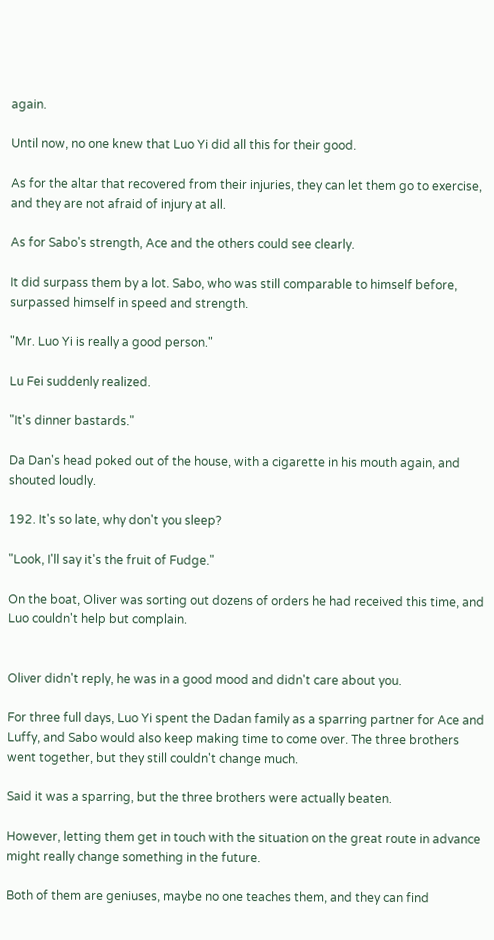again.

Until now, no one knew that Luo Yi did all this for their good.

As for the altar that recovered from their injuries, they can let them go to exercise, and they are not afraid of injury at all.

As for Sabo's strength, Ace and the others could see clearly.

It did surpass them by a lot. Sabo, who was still comparable to himself before, surpassed himself in speed and strength.

"Mr. Luo Yi is really a good person."

Lu Fei suddenly realized.

"It's dinner bastards."

Da Dan's head poked out of the house, with a cigarette in his mouth again, and shouted loudly.

192. It's so late, why don't you sleep?

"Look, I'll say it's the fruit of Fudge."

On the boat, Oliver was sorting out dozens of orders he had received this time, and Luo couldn't help but complain.


Oliver didn't reply, he was in a good mood and didn't care about you.

For three full days, Luo Yi spent the Dadan family as a sparring partner for Ace and Luffy, and Sabo would also keep making time to come over. The three brothers went together, but they still couldn't change much.

Said it was a sparring, but the three brothers were actually beaten.

However, letting them get in touch with the situation on the great route in advance might really change something in the future.

Both of them are geniuses, maybe no one teaches them, and they can find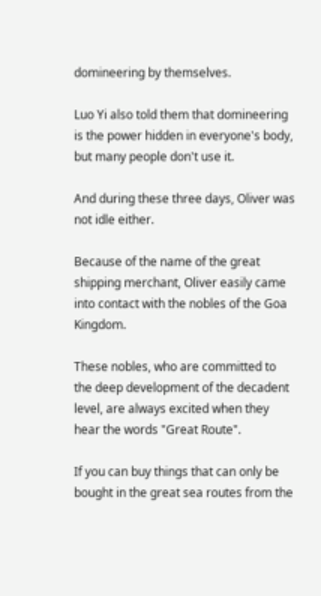domineering by themselves.

Luo Yi also told them that domineering is the power hidden in everyone's body, but many people don't use it.

And during these three days, Oliver was not idle either.

Because of the name of the great shipping merchant, Oliver easily came into contact with the nobles of the Goa Kingdom.

These nobles, who are committed to the deep development of the decadent level, are always excited when they hear the words "Great Route".

If you can buy things that can only be bought in the great sea routes from the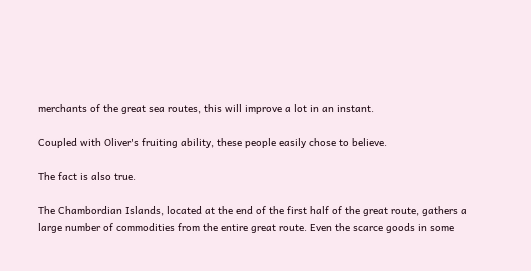merchants of the great sea routes, this will improve a lot in an instant.

Coupled with Oliver's fruiting ability, these people easily chose to believe.

The fact is also true.

The Chambordian Islands, located at the end of the first half of the great route, gathers a large number of commodities from the entire great route. Even the scarce goods in some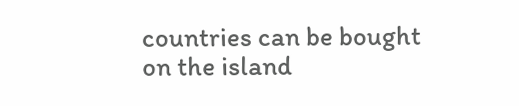countries can be bought on the island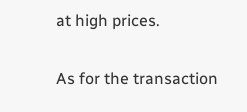at high prices.

As for the transaction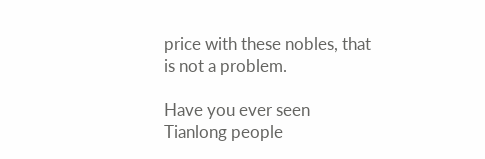price with these nobles, that is not a problem.

Have you ever seen Tianlong people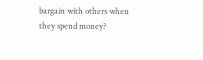bargain with others when they spend money?